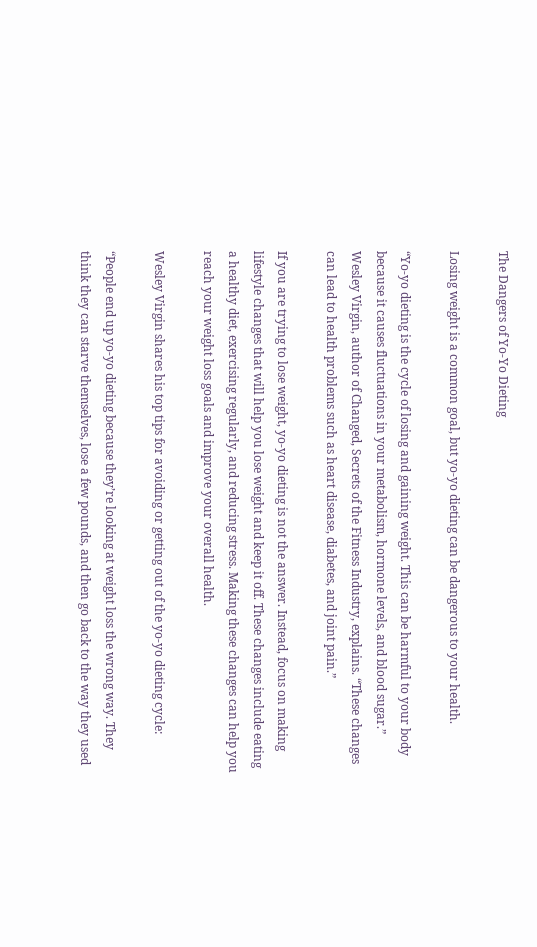The Dangers of Yo-Yo Dieting

Losing weight is a common goal, but yo-yo dieting can be dangerous to your health.

“Yo-yo dieting is the cycle of losing and gaining weight. This can be harmful to your body because it causes fluctuations in your metabolism, hormone levels, and blood sugar.” Wesley Virgin, author of Changed, Secrets of the Fitness Industry, explains. “These changes can lead to health problems such as heart disease, diabetes, and joint pain.”

If you are trying to lose weight, yo-yo dieting is not the answer. Instead, focus on making lifestyle changes that will help you lose weight and keep it off. These changes include eating a healthy diet, exercising regularly, and reducing stress. Making these changes can help you reach your weight loss goals and improve your overall health.

Wesley Virgin shares his top tips for avoiding or getting out of the yo-yo dieting cycle:

“People end up yo-yo dieting because they’re looking at weight loss the wrong way. They think they can starve themselves, lose a few pounds, and then go back to the way they used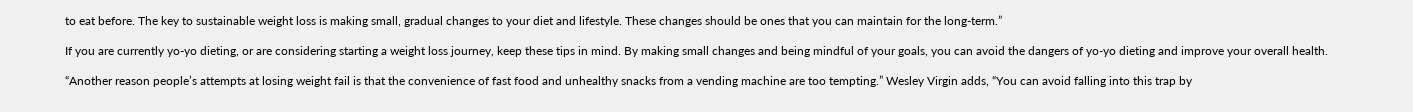to eat before. The key to sustainable weight loss is making small, gradual changes to your diet and lifestyle. These changes should be ones that you can maintain for the long-term.”

If you are currently yo-yo dieting, or are considering starting a weight loss journey, keep these tips in mind. By making small changes and being mindful of your goals, you can avoid the dangers of yo-yo dieting and improve your overall health.

“Another reason people’s attempts at losing weight fail is that the convenience of fast food and unhealthy snacks from a vending machine are too tempting.” Wesley Virgin adds, “You can avoid falling into this trap by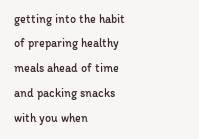getting into the habit of preparing healthy meals ahead of time and packing snacks with you when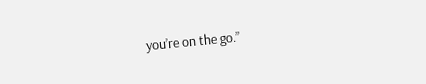you’re on the go.”